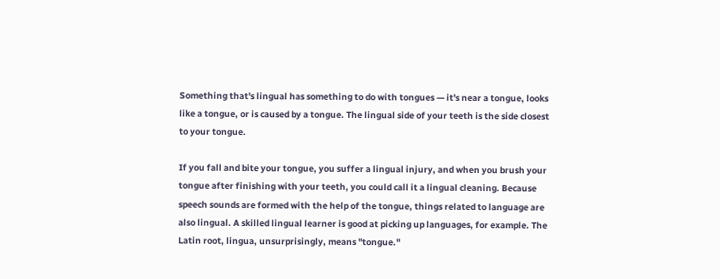Something that's lingual has something to do with tongues — it's near a tongue, looks like a tongue, or is caused by a tongue. The lingual side of your teeth is the side closest to your tongue.

If you fall and bite your tongue, you suffer a lingual injury, and when you brush your tongue after finishing with your teeth, you could call it a lingual cleaning. Because speech sounds are formed with the help of the tongue, things related to language are also lingual. A skilled lingual learner is good at picking up languages, for example. The Latin root, lingua, unsurprisingly, means "tongue."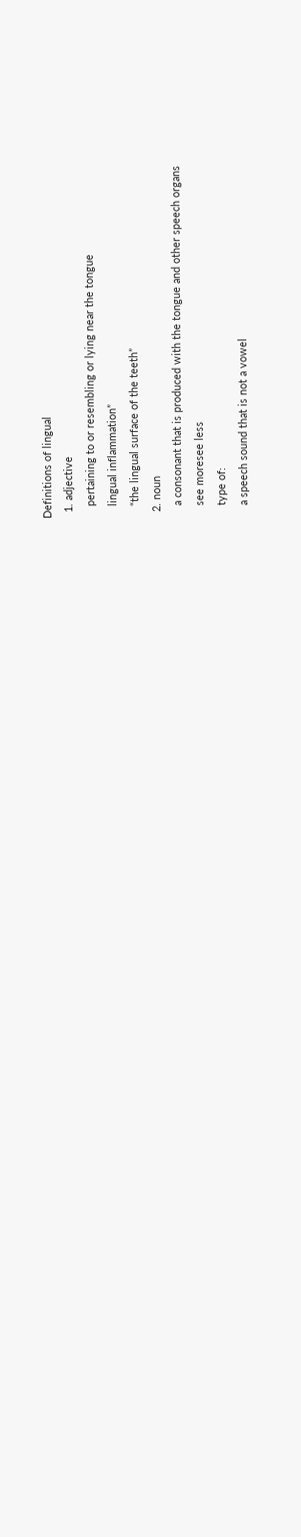Definitions of lingual
  1. adjective
    pertaining to or resembling or lying near the tongue
    lingual inflammation”
    “the lingual surface of the teeth”
  2. noun
    a consonant that is produced with the tongue and other speech organs
    see moresee less
    type of:
    a speech sound that is not a vowel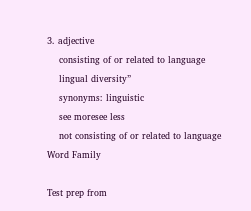3. adjective
    consisting of or related to language
    lingual diversity”
    synonyms: linguistic
    see moresee less
    not consisting of or related to language
Word Family

Test prep from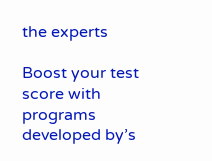the experts

Boost your test score with programs developed by’s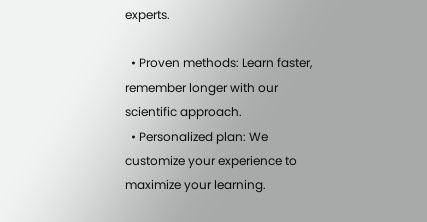experts.

  • Proven methods: Learn faster, remember longer with our scientific approach.
  • Personalized plan: We customize your experience to maximize your learning.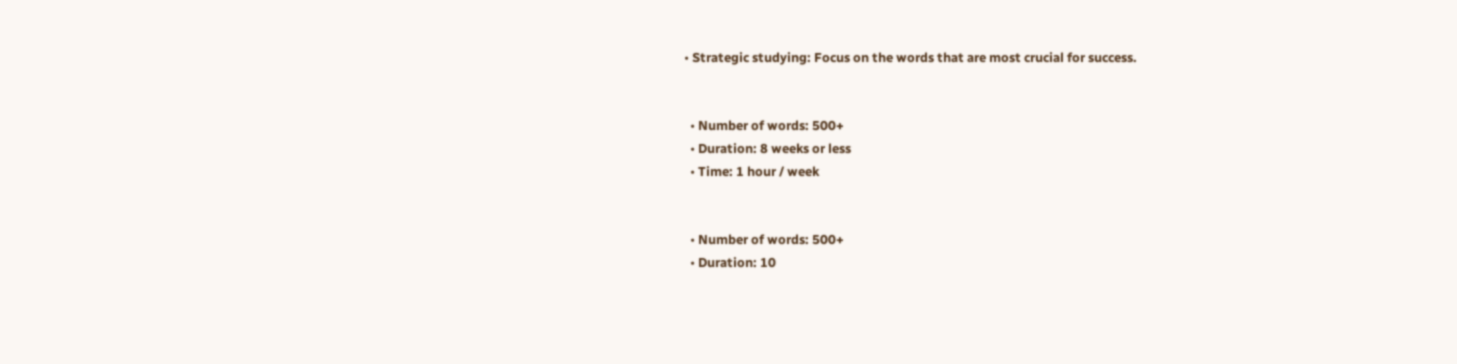• Strategic studying: Focus on the words that are most crucial for success.


  • Number of words: 500+
  • Duration: 8 weeks or less
  • Time: 1 hour / week


  • Number of words: 500+
  • Duration: 10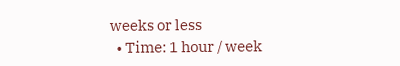weeks or less
  • Time: 1 hour / week